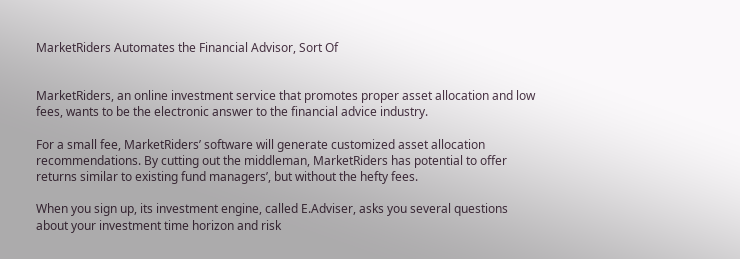MarketRiders Automates the Financial Advisor, Sort Of


MarketRiders, an online investment service that promotes proper asset allocation and low fees, wants to be the electronic answer to the financial advice industry.

For a small fee, MarketRiders’ software will generate customized asset allocation recommendations. By cutting out the middleman, MarketRiders has potential to offer returns similar to existing fund managers’, but without the hefty fees.

When you sign up, its investment engine, called E.Adviser, asks you several questions about your investment time horizon and risk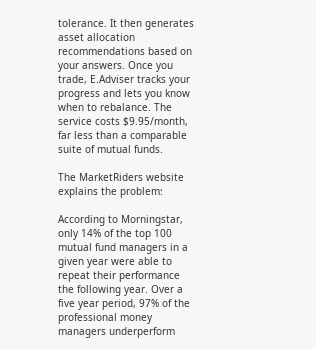tolerance. It then generates asset allocation recommendations based on your answers. Once you trade, E.Adviser tracks your progress and lets you know when to rebalance. The service costs $9.95/month, far less than a comparable suite of mutual funds.

The MarketRiders website explains the problem:

According to Morningstar, only 14% of the top 100 mutual fund managers in a given year were able to repeat their performance the following year. Over a five year period, 97% of the professional money managers underperform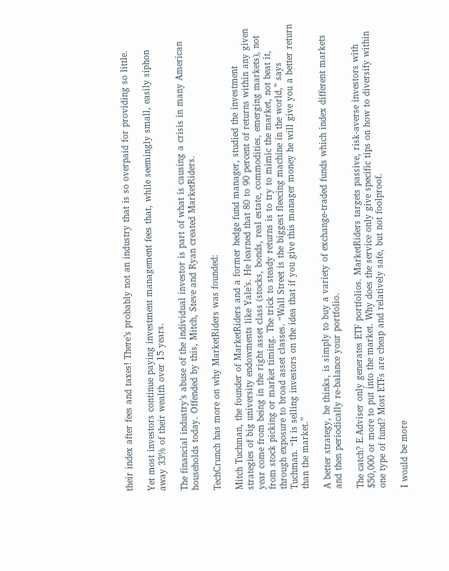their index after fees and taxes! There’s probably not an industry that is so overpaid for providing so little.

Yet most investors continue paying investment management fees that, while seemingly small, easily siphon away 33% of their wealth over 15 years.

The financial industry’s abuse of the individual investor is part of what is causing a crisis in many American households today. Offended by this, Mitch, Steve and Ryan created MarketRiders.

TechCrunch has more on why MarketRiders was founded:

Mitch Tuchman, the founder of MarketRiders and a former hedge fund manager, studied the investment strategies of big university endowments like Yale’s. He learned that 80 to 90 percent of returns within any given year come from being in the right asset class (stocks, bonds, real estate, commodities, emerging markets), not from stock picking or market timing. The trick to steady returns is to try to mimic the market, not beat it, through exposure to broad asset classes. “Wall Street is the biggest fleecing machine in the world,” says Tuchman. “It is selling investors on the idea that if you give this manager money he will give you a better return than the market.”

A better strategy, he thinks, is simply to buy a variety of exchange-traded funds which index different markets and then periodically re-balance your portfolio.

The catch? E.Adviser only generates ETF portfolios. MarketRiders targets passive, risk-averse investors with $50,000 or more to put into the market. Why does the service only give specific tips on how to diversify within one type of fund? Most ETFs are cheap and relatively safe, but not foolproof.

I would be more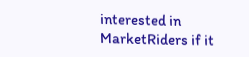interested in MarketRiders if it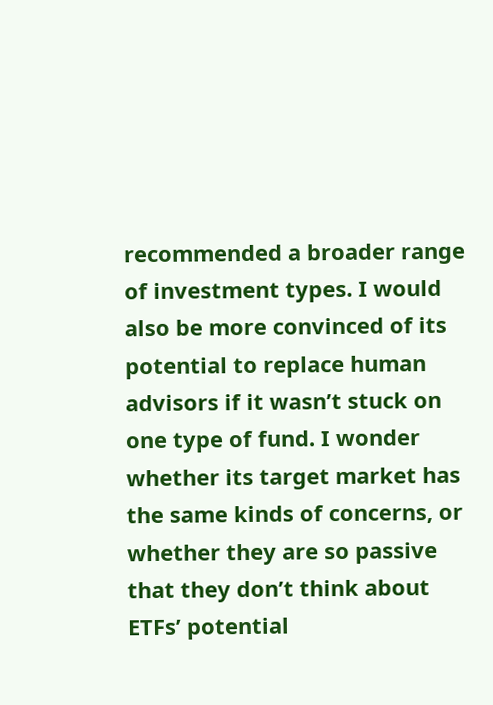recommended a broader range of investment types. I would also be more convinced of its potential to replace human advisors if it wasn’t stuck on one type of fund. I wonder whether its target market has the same kinds of concerns, or whether they are so passive that they don’t think about ETFs’ potential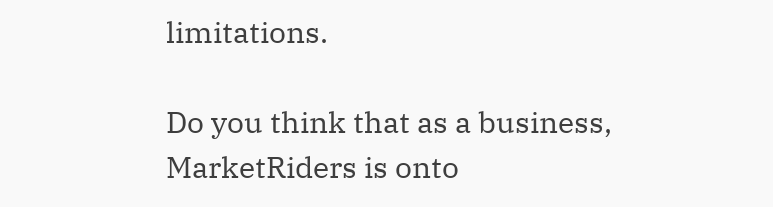limitations.

Do you think that as a business, MarketRiders is onto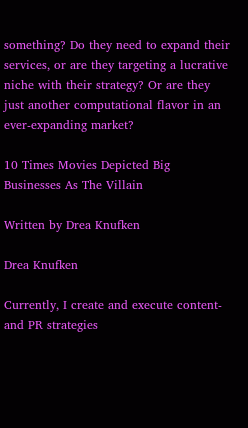something? Do they need to expand their services, or are they targeting a lucrative niche with their strategy? Or are they just another computational flavor in an ever-expanding market?

10 Times Movies Depicted Big Businesses As The Villain

Written by Drea Knufken

Drea Knufken

Currently, I create and execute content- and PR strategies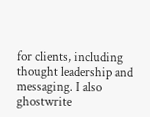for clients, including thought leadership and messaging. I also ghostwrite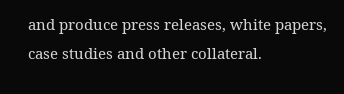and produce press releases, white papers, case studies and other collateral.